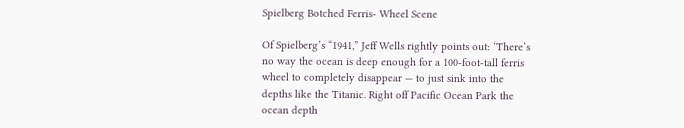Spielberg Botched Ferris- Wheel Scene

Of Spielberg’s “1941,” Jeff Wells rightly points out: ‘There’s no way the ocean is deep enough for a 100-foot-tall ferris wheel to completely disappear — to just sink into the depths like the Titanic. Right off Pacific Ocean Park the ocean depth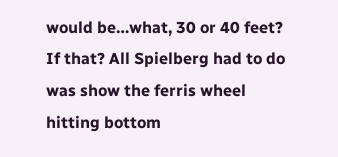would be…what, 30 or 40 feet? If that? All Spielberg had to do was show the ferris wheel hitting bottom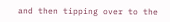and then tipping over to the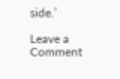side.’

Leave a Comment